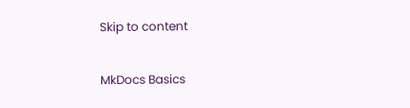Skip to content

MkDocs Basics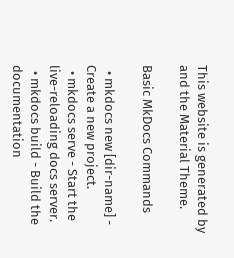This website is generated by and the Material Theme.

Basic MkDocs Commands

  • mkdocs new [dir-name] - Create a new project.
  • mkdocs serve - Start the live-reloading docs server.
  • mkdocs build - Build the documentation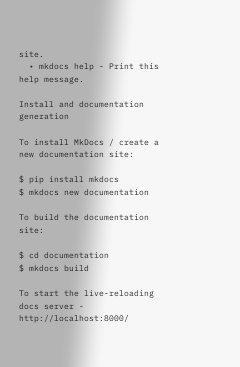site.
  • mkdocs help - Print this help message.

Install and documentation generation

To install MkDocs / create a new documentation site:

$ pip install mkdocs
$ mkdocs new documentation

To build the documentation site:

$ cd documentation
$ mkdocs build

To start the live-reloading docs server - http://localhost:8000/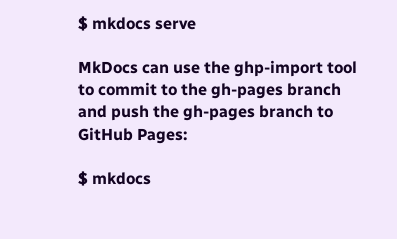$ mkdocs serve

MkDocs can use the ghp-import tool to commit to the gh-pages branch and push the gh-pages branch to GitHub Pages:

$ mkdocs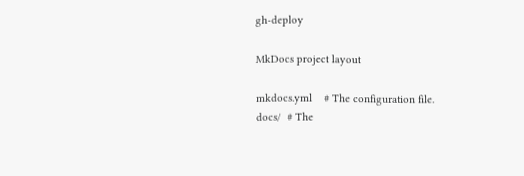gh-deploy

MkDocs project layout

mkdocs.yml    # The configuration file.
docs/  # The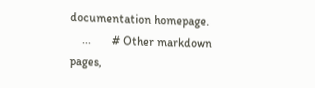documentation homepage.
    ...       # Other markdown pages,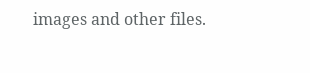images and other files.